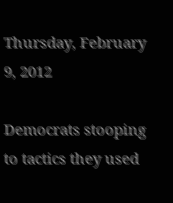Thursday, February 9, 2012

Democrats stooping to tactics they used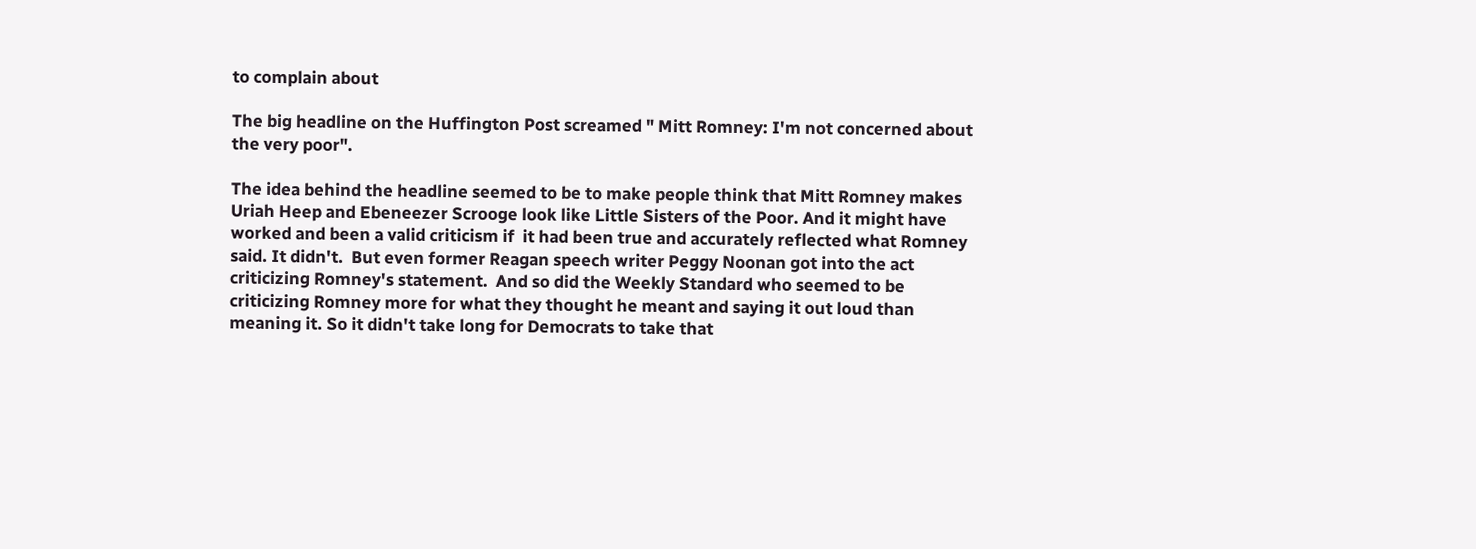to complain about

The big headline on the Huffington Post screamed " Mitt Romney: I'm not concerned about the very poor".

The idea behind the headline seemed to be to make people think that Mitt Romney makes Uriah Heep and Ebeneezer Scrooge look like Little Sisters of the Poor. And it might have worked and been a valid criticism if  it had been true and accurately reflected what Romney said. It didn't.  But even former Reagan speech writer Peggy Noonan got into the act criticizing Romney's statement.  And so did the Weekly Standard who seemed to be criticizing Romney more for what they thought he meant and saying it out loud than meaning it. So it didn't take long for Democrats to take that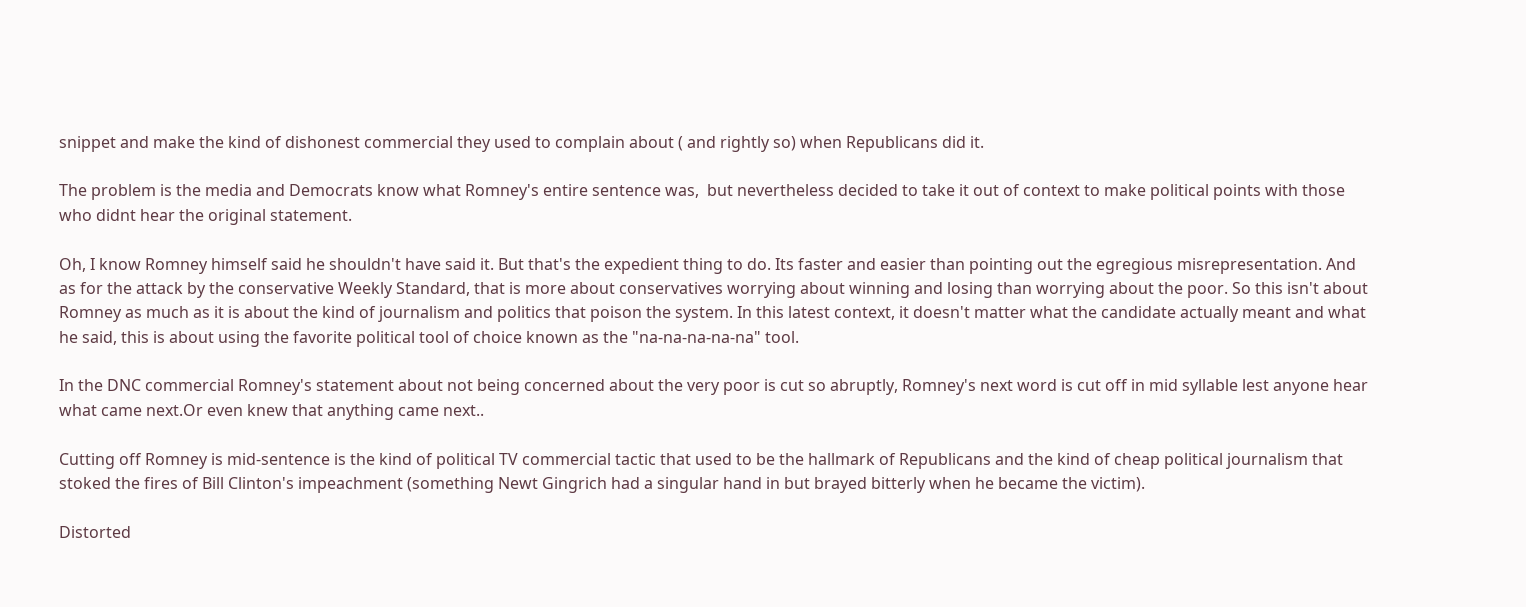snippet and make the kind of dishonest commercial they used to complain about ( and rightly so) when Republicans did it.

The problem is the media and Democrats know what Romney's entire sentence was,  but nevertheless decided to take it out of context to make political points with those who didnt hear the original statement.

Oh, I know Romney himself said he shouldn't have said it. But that's the expedient thing to do. Its faster and easier than pointing out the egregious misrepresentation. And as for the attack by the conservative Weekly Standard, that is more about conservatives worrying about winning and losing than worrying about the poor. So this isn't about Romney as much as it is about the kind of journalism and politics that poison the system. In this latest context, it doesn't matter what the candidate actually meant and what he said, this is about using the favorite political tool of choice known as the "na-na-na-na-na" tool.

In the DNC commercial Romney's statement about not being concerned about the very poor is cut so abruptly, Romney's next word is cut off in mid syllable lest anyone hear what came next.Or even knew that anything came next..

Cutting off Romney is mid-sentence is the kind of political TV commercial tactic that used to be the hallmark of Republicans and the kind of cheap political journalism that stoked the fires of Bill Clinton's impeachment (something Newt Gingrich had a singular hand in but brayed bitterly when he became the victim).

Distorted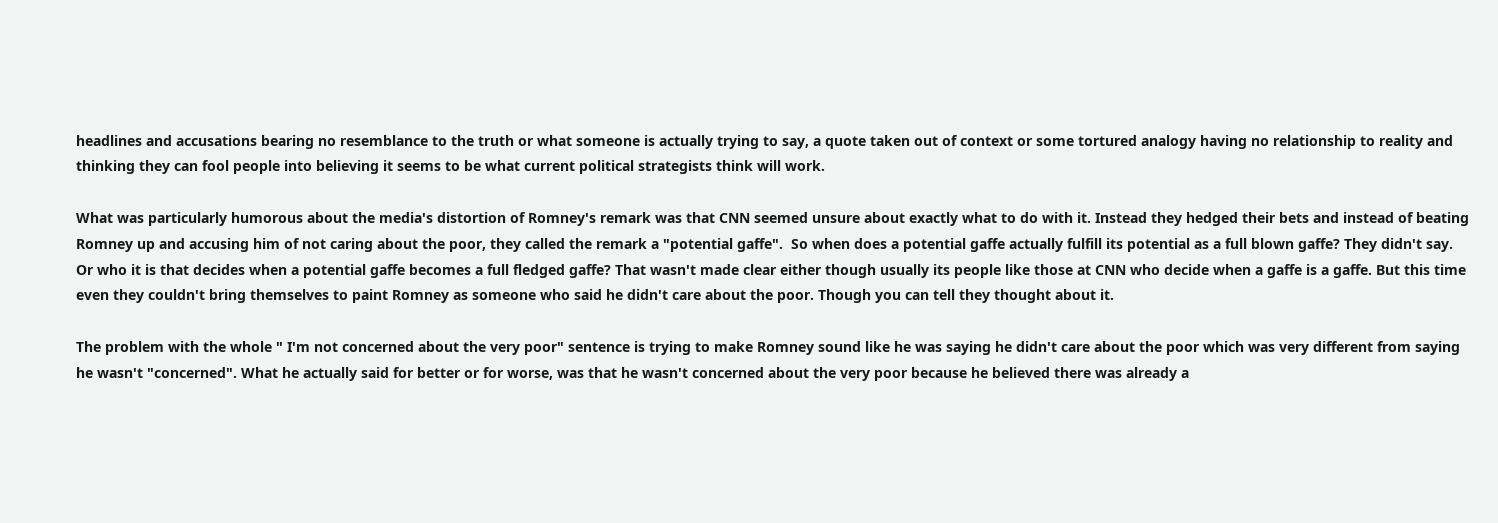headlines and accusations bearing no resemblance to the truth or what someone is actually trying to say, a quote taken out of context or some tortured analogy having no relationship to reality and thinking they can fool people into believing it seems to be what current political strategists think will work.

What was particularly humorous about the media's distortion of Romney's remark was that CNN seemed unsure about exactly what to do with it. Instead they hedged their bets and instead of beating Romney up and accusing him of not caring about the poor, they called the remark a "potential gaffe".  So when does a potential gaffe actually fulfill its potential as a full blown gaffe? They didn't say. Or who it is that decides when a potential gaffe becomes a full fledged gaffe? That wasn't made clear either though usually its people like those at CNN who decide when a gaffe is a gaffe. But this time even they couldn't bring themselves to paint Romney as someone who said he didn't care about the poor. Though you can tell they thought about it.

The problem with the whole " I'm not concerned about the very poor" sentence is trying to make Romney sound like he was saying he didn't care about the poor which was very different from saying he wasn't "concerned". What he actually said for better or for worse, was that he wasn't concerned about the very poor because he believed there was already a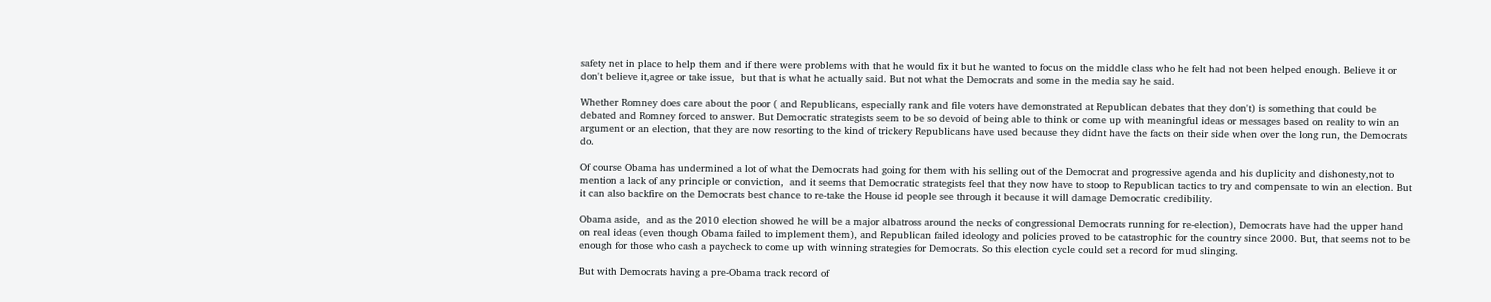safety net in place to help them and if there were problems with that he would fix it but he wanted to focus on the middle class who he felt had not been helped enough. Believe it or don't believe it,agree or take issue,  but that is what he actually said. But not what the Democrats and some in the media say he said.

Whether Romney does care about the poor ( and Republicans, especially rank and file voters have demonstrated at Republican debates that they don't) is something that could be debated and Romney forced to answer. But Democratic strategists seem to be so devoid of being able to think or come up with meaningful ideas or messages based on reality to win an argument or an election, that they are now resorting to the kind of trickery Republicans have used because they didnt have the facts on their side when over the long run, the Democrats do.

Of course Obama has undermined a lot of what the Democrats had going for them with his selling out of the Democrat and progressive agenda and his duplicity and dishonesty,not to mention a lack of any principle or conviction,  and it seems that Democratic strategists feel that they now have to stoop to Republican tactics to try and compensate to win an election. But it can also backfire on the Democrats best chance to re-take the House id people see through it because it will damage Democratic credibility.

Obama aside,  and as the 2010 election showed he will be a major albatross around the necks of congressional Democrats running for re-election), Democrats have had the upper hand on real ideas (even though Obama failed to implement them), and Republican failed ideology and policies proved to be catastrophic for the country since 2000. But, that seems not to be enough for those who cash a paycheck to come up with winning strategies for Democrats. So this election cycle could set a record for mud slinging.

But with Democrats having a pre-Obama track record of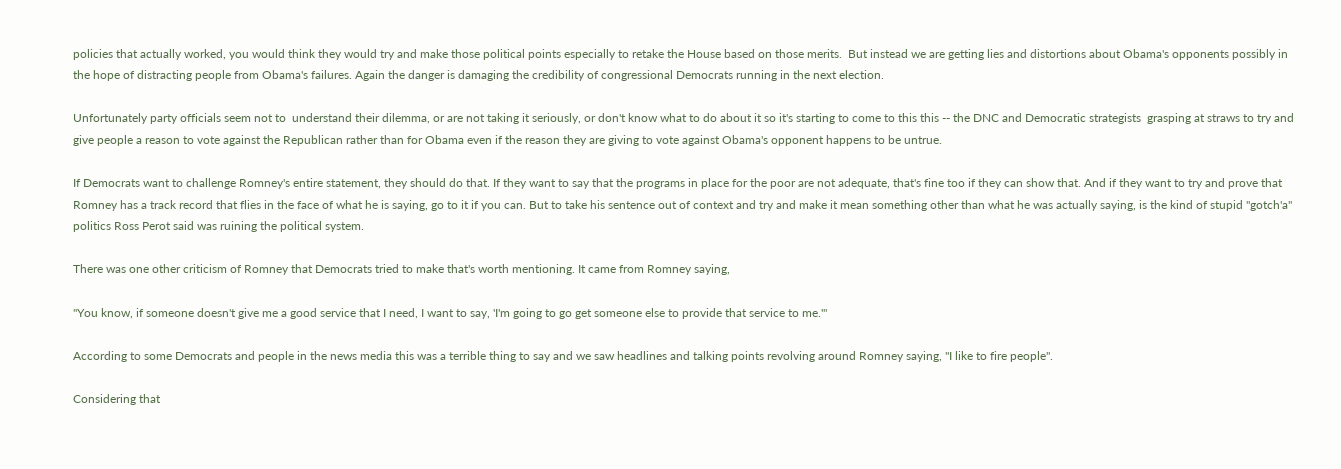policies that actually worked, you would think they would try and make those political points especially to retake the House based on those merits.  But instead we are getting lies and distortions about Obama's opponents possibly in the hope of distracting people from Obama's failures. Again the danger is damaging the credibility of congressional Democrats running in the next election.

Unfortunately party officials seem not to  understand their dilemma, or are not taking it seriously, or don't know what to do about it so it's starting to come to this this -- the DNC and Democratic strategists  grasping at straws to try and give people a reason to vote against the Republican rather than for Obama even if the reason they are giving to vote against Obama's opponent happens to be untrue.

If Democrats want to challenge Romney's entire statement, they should do that. If they want to say that the programs in place for the poor are not adequate, that's fine too if they can show that. And if they want to try and prove that Romney has a track record that flies in the face of what he is saying, go to it if you can. But to take his sentence out of context and try and make it mean something other than what he was actually saying, is the kind of stupid "gotch'a" politics Ross Perot said was ruining the political system.

There was one other criticism of Romney that Democrats tried to make that's worth mentioning. It came from Romney saying,

"You know, if someone doesn't give me a good service that I need, I want to say, 'I'm going to go get someone else to provide that service to me.'"

According to some Democrats and people in the news media this was a terrible thing to say and we saw headlines and talking points revolving around Romney saying, "I like to fire people".

Considering that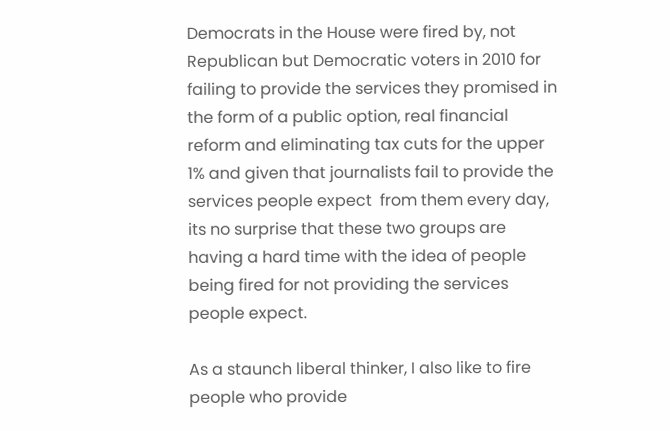Democrats in the House were fired by, not Republican but Democratic voters in 2010 for failing to provide the services they promised in the form of a public option, real financial reform and eliminating tax cuts for the upper 1% and given that journalists fail to provide the services people expect  from them every day, its no surprise that these two groups are having a hard time with the idea of people being fired for not providing the services people expect.

As a staunch liberal thinker, I also like to fire people who provide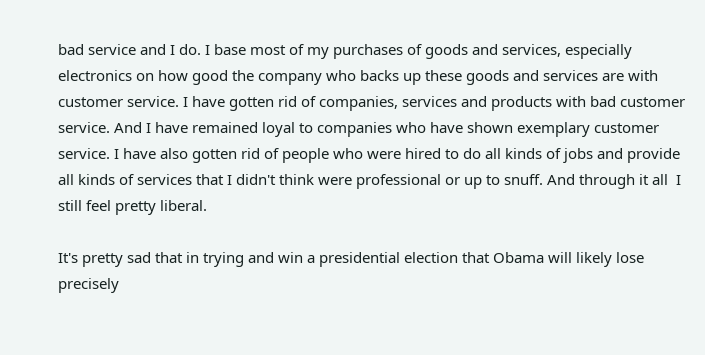bad service and I do. I base most of my purchases of goods and services, especially electronics on how good the company who backs up these goods and services are with customer service. I have gotten rid of companies, services and products with bad customer service. And I have remained loyal to companies who have shown exemplary customer service. I have also gotten rid of people who were hired to do all kinds of jobs and provide all kinds of services that I didn't think were professional or up to snuff. And through it all  I still feel pretty liberal.

It's pretty sad that in trying and win a presidential election that Obama will likely lose precisely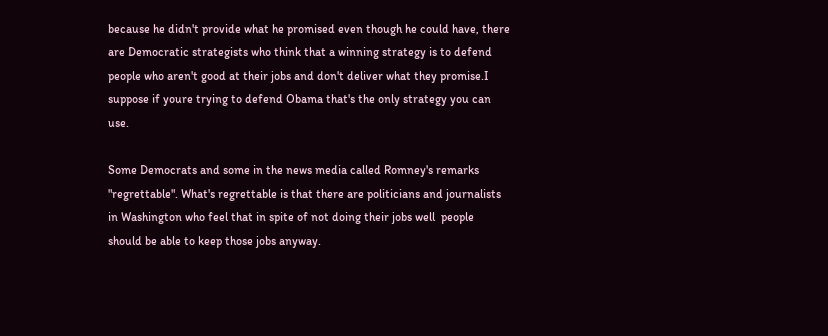because he didn't provide what he promised even though he could have, there are Democratic strategists who think that a winning strategy is to defend people who aren't good at their jobs and don't deliver what they promise.I suppose if youre trying to defend Obama that's the only strategy you can use.

Some Democrats and some in the news media called Romney's remarks "regrettable". What's regrettable is that there are politicians and journalists in Washington who feel that in spite of not doing their jobs well  people should be able to keep those jobs anyway.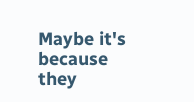Maybe it's because they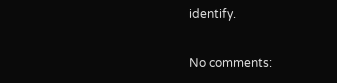identify.

No comments: